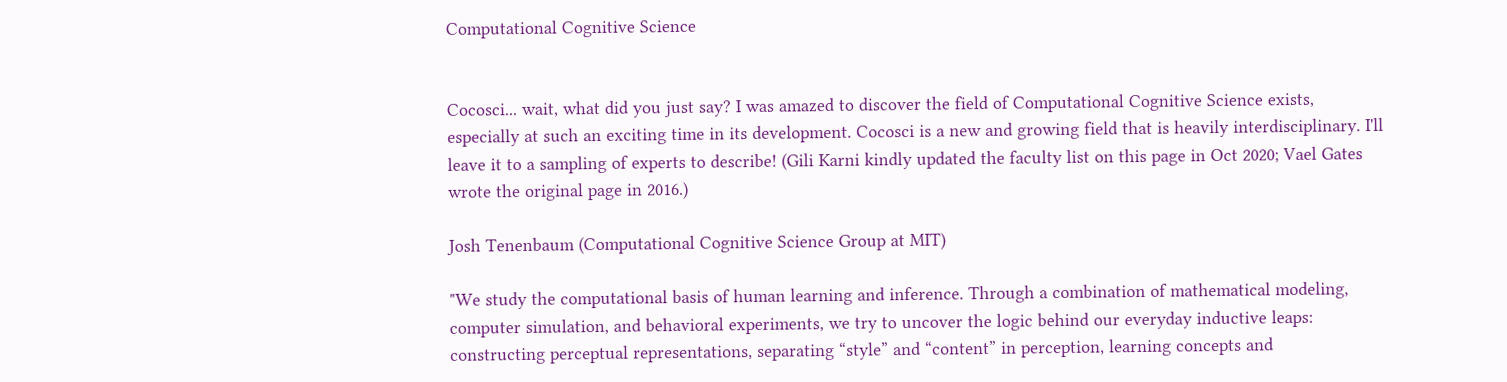Computational Cognitive Science


Cocosci... wait, what did you just say? I was amazed to discover the field of Computational Cognitive Science exists, especially at such an exciting time in its development. Cocosci is a new and growing field that is heavily interdisciplinary. I'll leave it to a sampling of experts to describe! (Gili Karni kindly updated the faculty list on this page in Oct 2020; Vael Gates wrote the original page in 2016.)

Josh Tenenbaum (Computational Cognitive Science Group at MIT)

"We study the computational basis of human learning and inference. Through a combination of mathematical modeling, computer simulation, and behavioral experiments, we try to uncover the logic behind our everyday inductive leaps: constructing perceptual representations, separating “style” and “content” in perception, learning concepts and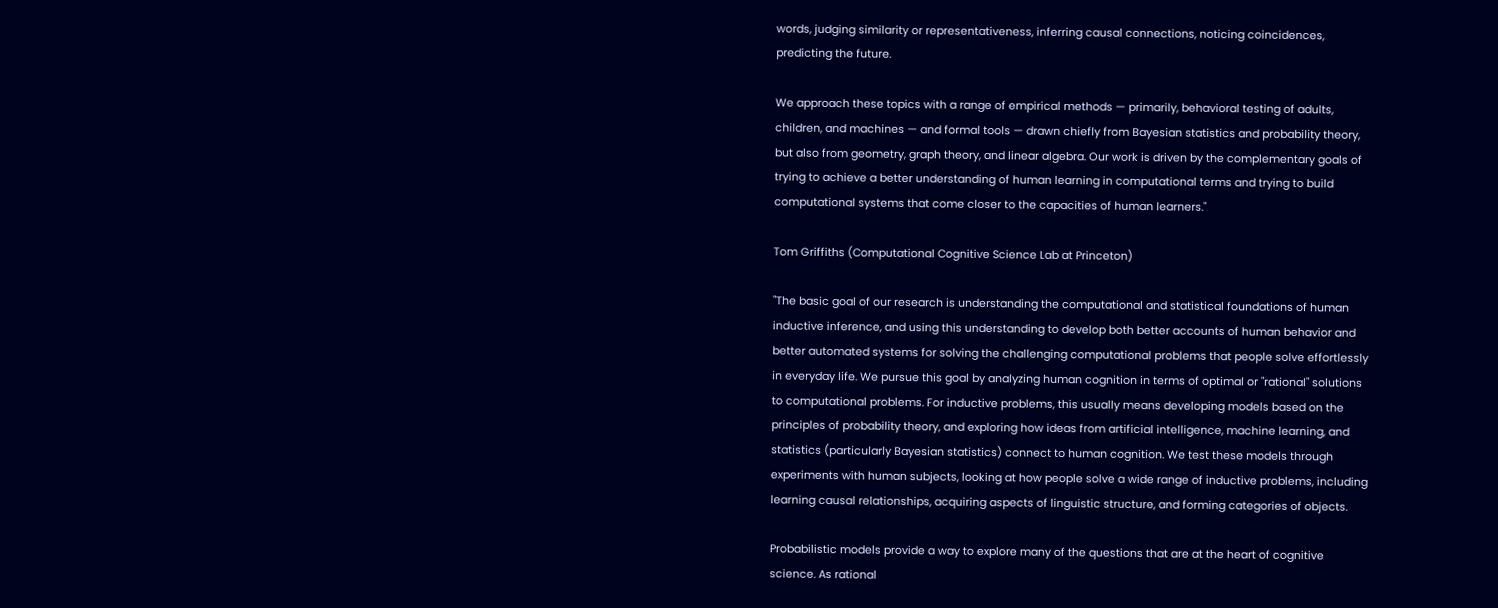words, judging similarity or representativeness, inferring causal connections, noticing coincidences, predicting the future.

We approach these topics with a range of empirical methods — primarily, behavioral testing of adults, children, and machines — and formal tools — drawn chiefly from Bayesian statistics and probability theory, but also from geometry, graph theory, and linear algebra. Our work is driven by the complementary goals of trying to achieve a better understanding of human learning in computational terms and trying to build computational systems that come closer to the capacities of human learners."

Tom Griffiths (Computational Cognitive Science Lab at Princeton)

"The basic goal of our research is understanding the computational and statistical foundations of human inductive inference, and using this understanding to develop both better accounts of human behavior and better automated systems for solving the challenging computational problems that people solve effortlessly in everyday life. We pursue this goal by analyzing human cognition in terms of optimal or "rational" solutions to computational problems. For inductive problems, this usually means developing models based on the principles of probability theory, and exploring how ideas from artificial intelligence, machine learning, and statistics (particularly Bayesian statistics) connect to human cognition. We test these models through experiments with human subjects, looking at how people solve a wide range of inductive problems, including learning causal relationships, acquiring aspects of linguistic structure, and forming categories of objects.

Probabilistic models provide a way to explore many of the questions that are at the heart of cognitive science. As rational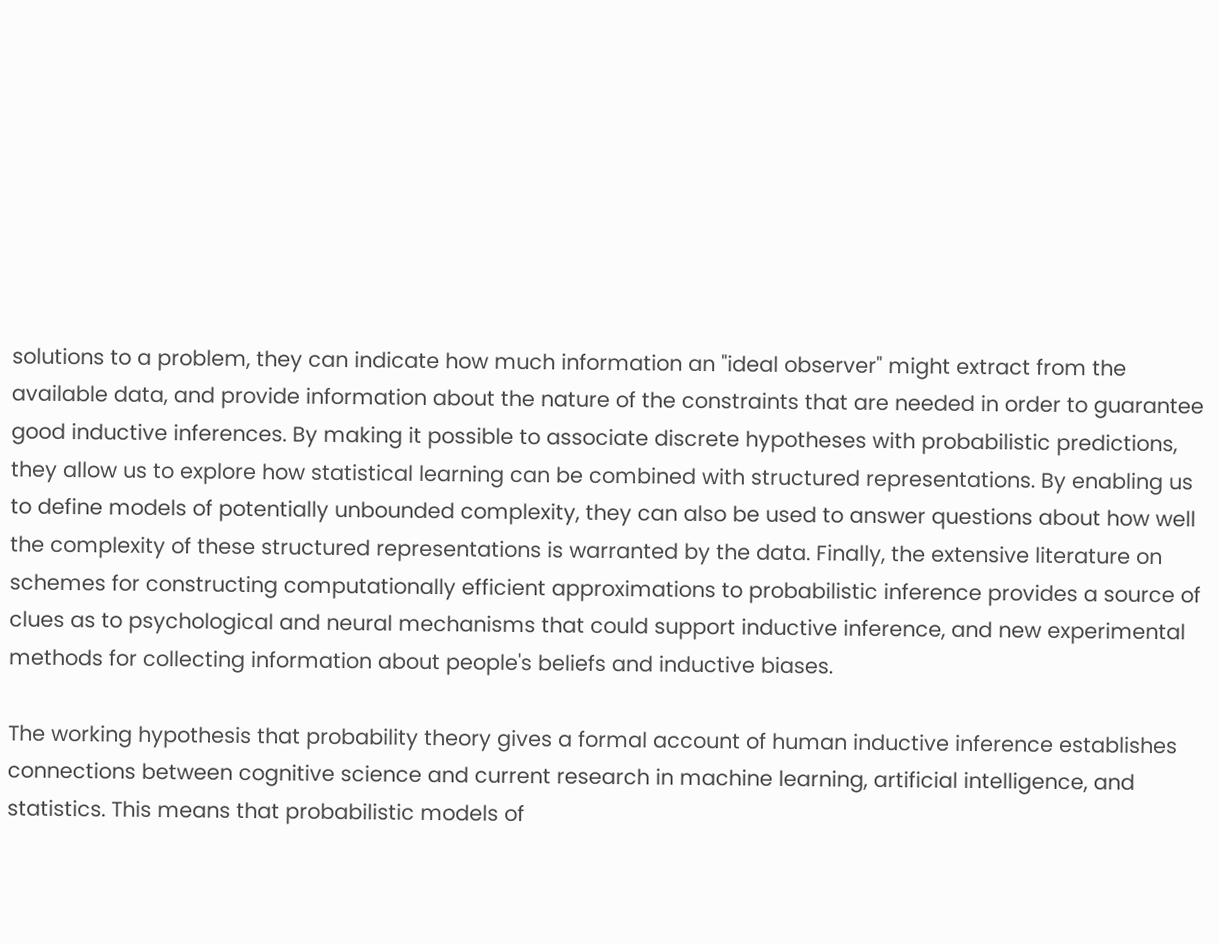solutions to a problem, they can indicate how much information an "ideal observer" might extract from the available data, and provide information about the nature of the constraints that are needed in order to guarantee good inductive inferences. By making it possible to associate discrete hypotheses with probabilistic predictions, they allow us to explore how statistical learning can be combined with structured representations. By enabling us to define models of potentially unbounded complexity, they can also be used to answer questions about how well the complexity of these structured representations is warranted by the data. Finally, the extensive literature on schemes for constructing computationally efficient approximations to probabilistic inference provides a source of clues as to psychological and neural mechanisms that could support inductive inference, and new experimental methods for collecting information about people's beliefs and inductive biases.

The working hypothesis that probability theory gives a formal account of human inductive inference establishes connections between cognitive science and current research in machine learning, artificial intelligence, and statistics. This means that probabilistic models of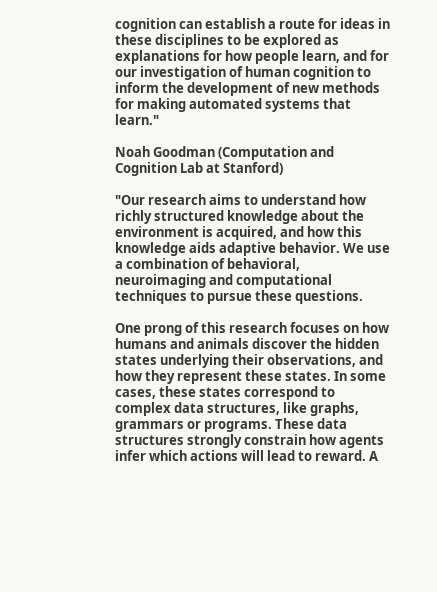cognition can establish a route for ideas in these disciplines to be explored as explanations for how people learn, and for our investigation of human cognition to inform the development of new methods for making automated systems that learn."

Noah Goodman (Computation and Cognition Lab at Stanford)

"Our research aims to understand how richly structured knowledge about the environment is acquired, and how this knowledge aids adaptive behavior. We use a combination of behavioral, neuroimaging and computational techniques to pursue these questions.

One prong of this research focuses on how humans and animals discover the hidden states underlying their observations, and how they represent these states. In some cases, these states correspond to complex data structures, like graphs, grammars or programs. These data structures strongly constrain how agents infer which actions will lead to reward. A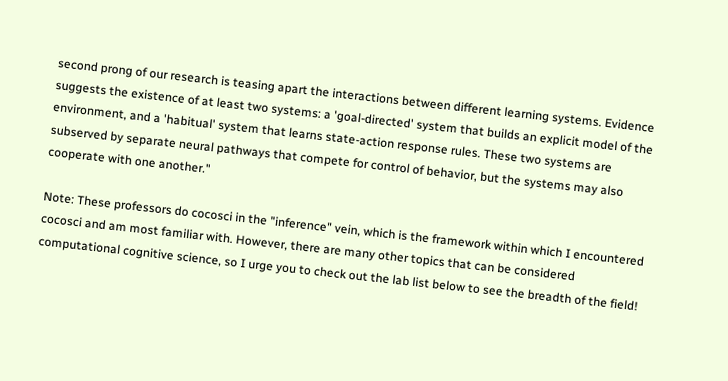second prong of our research is teasing apart the interactions between different learning systems. Evidence suggests the existence of at least two systems: a 'goal-directed' system that builds an explicit model of the environment, and a 'habitual' system that learns state-action response rules. These two systems are subserved by separate neural pathways that compete for control of behavior, but the systems may also cooperate with one another."

Note: These professors do cocosci in the "inference" vein, which is the framework within which I encountered cocosci and am most familiar with. However, there are many other topics that can be considered computational cognitive science, so I urge you to check out the lab list below to see the breadth of the field!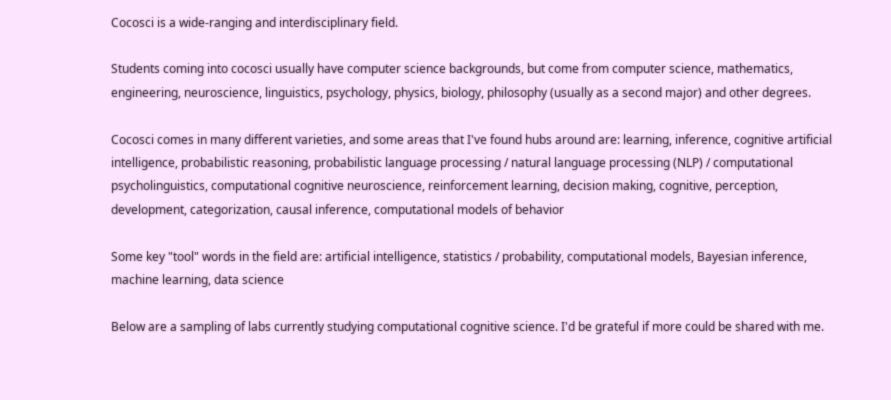Cocosci is a wide-ranging and interdisciplinary field.

Students coming into cocosci usually have computer science backgrounds, but come from computer science, mathematics, engineering, neuroscience, linguistics, psychology, physics, biology, philosophy (usually as a second major) and other degrees.

Cocosci comes in many different varieties, and some areas that I've found hubs around are: learning, inference, cognitive artificial intelligence, probabilistic reasoning, probabilistic language processing / natural language processing (NLP) / computational psycholinguistics, computational cognitive neuroscience, reinforcement learning, decision making, cognitive, perception, development, categorization, causal inference, computational models of behavior

Some key "tool" words in the field are: artificial intelligence, statistics / probability, computational models, Bayesian inference, machine learning, data science

Below are a sampling of labs currently studying computational cognitive science. I'd be grateful if more could be shared with me.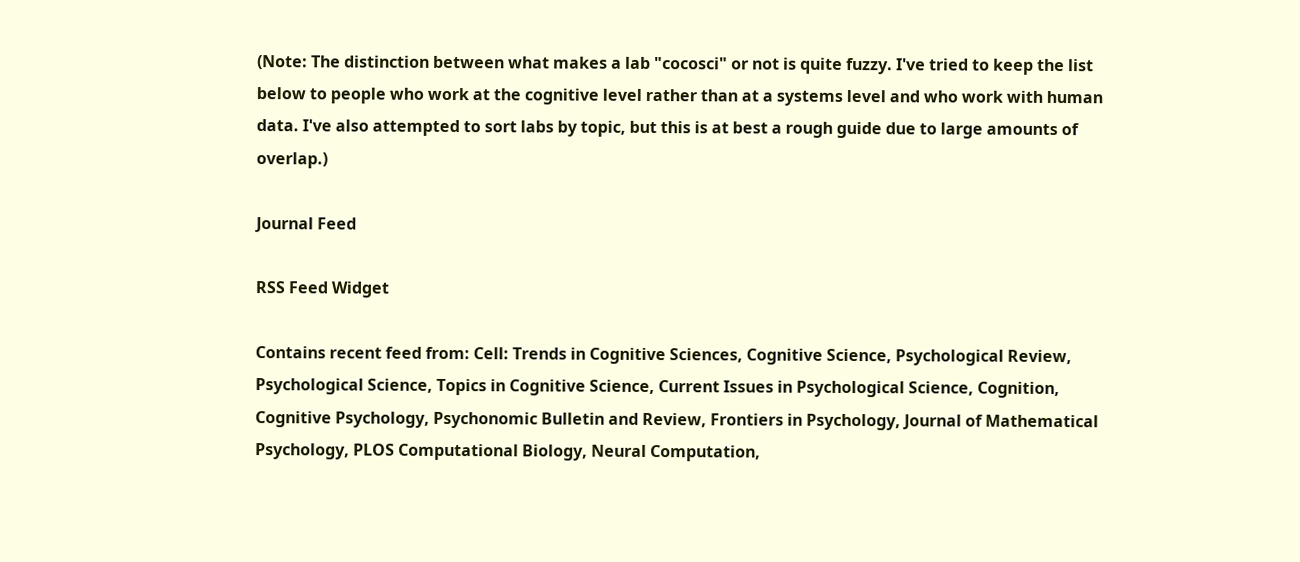(Note: The distinction between what makes a lab "cocosci" or not is quite fuzzy. I've tried to keep the list below to people who work at the cognitive level rather than at a systems level and who work with human data. I've also attempted to sort labs by topic, but this is at best a rough guide due to large amounts of overlap.)

Journal Feed

RSS Feed Widget

Contains recent feed from: Cell: Trends in Cognitive Sciences, Cognitive Science, Psychological Review, Psychological Science, Topics in Cognitive Science, Current Issues in Psychological Science, Cognition, Cognitive Psychology, Psychonomic Bulletin and Review, Frontiers in Psychology, Journal of Mathematical Psychology, PLOS Computational Biology, Neural Computation,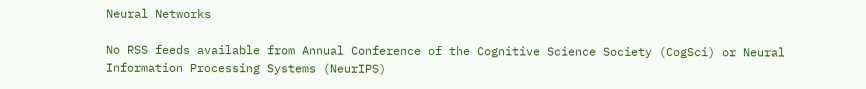Neural Networks

No RSS feeds available from Annual Conference of the Cognitive Science Society (CogSci) or Neural Information Processing Systems (NeurIPS)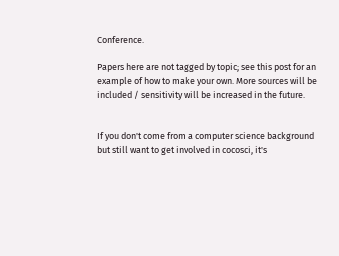Conference.

Papers here are not tagged by topic; see this post for an example of how to make your own. More sources will be included / sensitivity will be increased in the future.


If you don't come from a computer science background but still want to get involved in cocosci, it's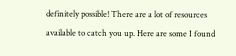definitely possible! There are a lot of resources available to catch you up. Here are some I found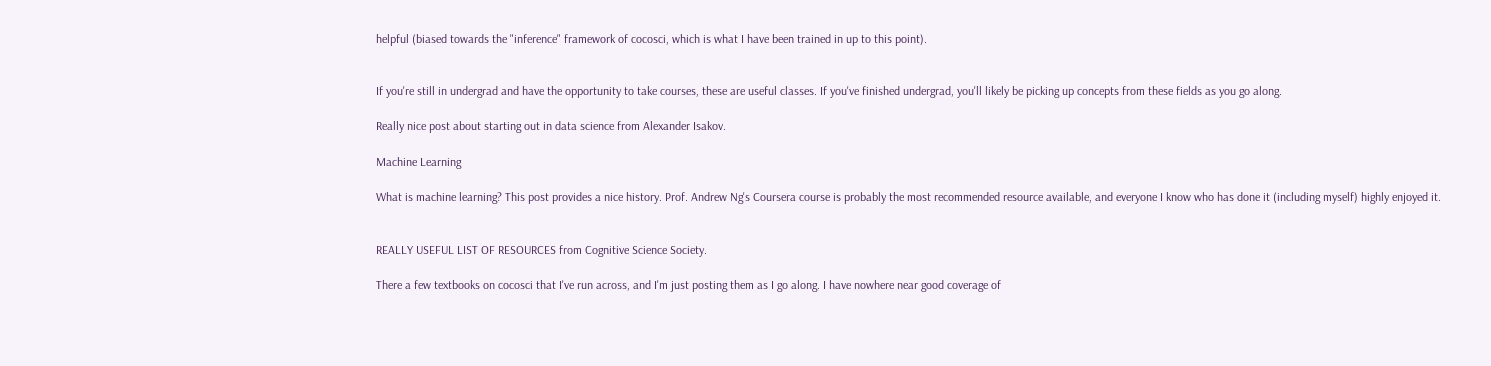helpful (biased towards the "inference" framework of cocosci, which is what I have been trained in up to this point).


If you're still in undergrad and have the opportunity to take courses, these are useful classes. If you've finished undergrad, you'll likely be picking up concepts from these fields as you go along.

Really nice post about starting out in data science from Alexander Isakov.

Machine Learning

What is machine learning? This post provides a nice history. Prof. Andrew Ng's Coursera course is probably the most recommended resource available, and everyone I know who has done it (including myself) highly enjoyed it.


REALLY USEFUL LIST OF RESOURCES from Cognitive Science Society.

There a few textbooks on cocosci that I've run across, and I'm just posting them as I go along. I have nowhere near good coverage of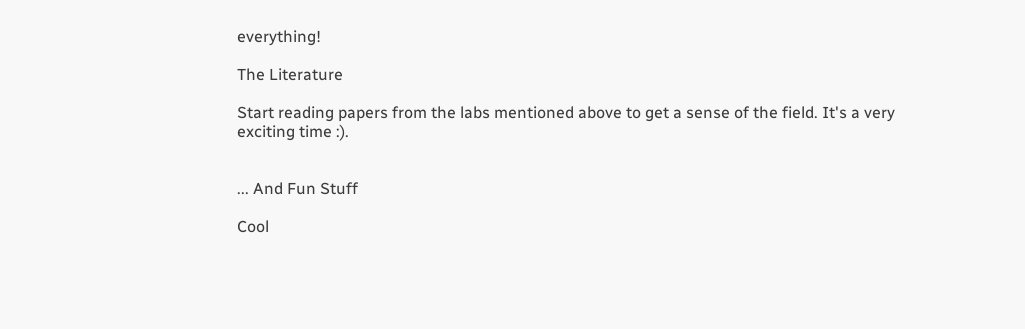everything!

The Literature

Start reading papers from the labs mentioned above to get a sense of the field. It's a very exciting time :).


... And Fun Stuff

Cool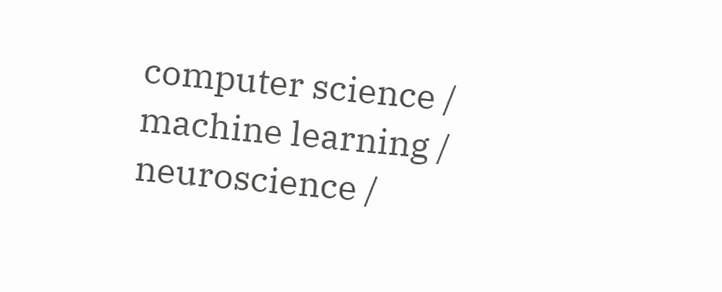computer science / machine learning / neuroscience /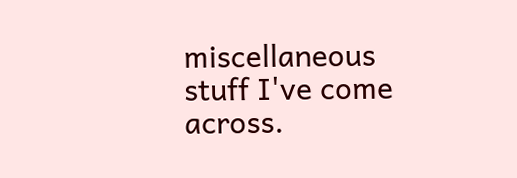miscellaneous stuff I've come across.